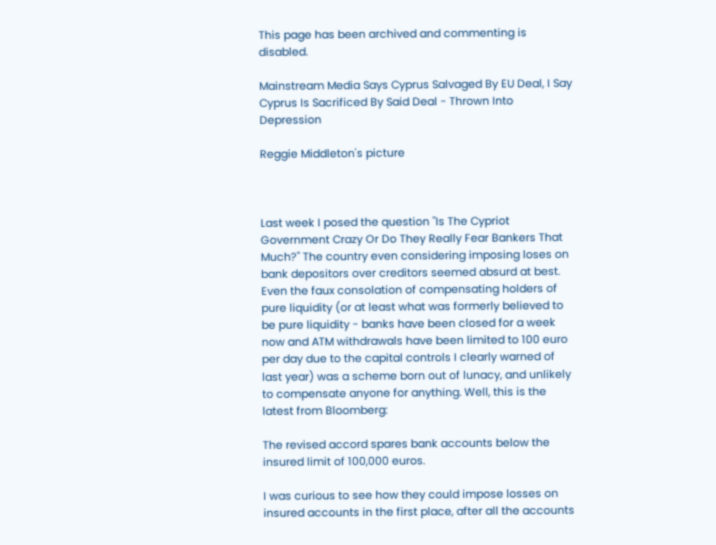This page has been archived and commenting is disabled.

Mainstream Media Says Cyprus Salvaged By EU Deal, I Say Cyprus Is Sacrificed By Said Deal - Thrown Into Depression

Reggie Middleton's picture



Last week I posed the question "Is The Cypriot Government Crazy Or Do They Really Fear Bankers That Much?" The country even considering imposing loses on bank depositors over creditors seemed absurd at best. Even the faux consolation of compensating holders of pure liquidity (or at least what was formerly believed to be pure liquidity - banks have been closed for a week now and ATM withdrawals have been limited to 100 euro per day due to the capital controls I clearly warned of last year) was a scheme born out of lunacy, and unlikely to compensate anyone for anything. Well, this is the latest from Bloomberg:

The revised accord spares bank accounts below the insured limit of 100,000 euros.

I was curious to see how they could impose losses on insured accounts in the first place, after all the accounts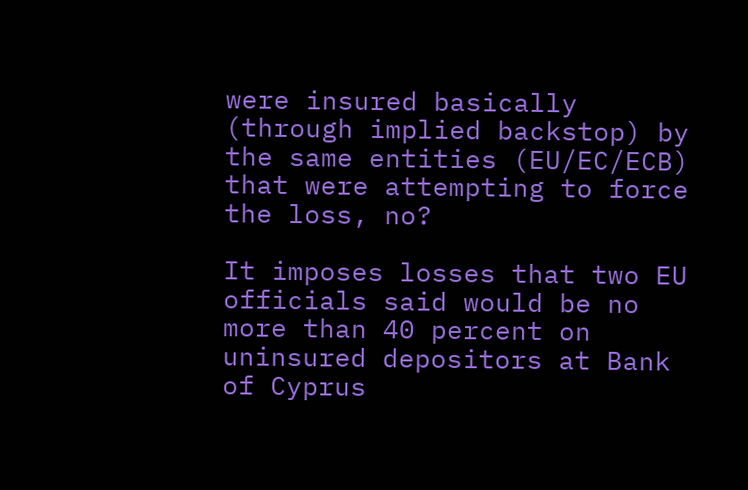were insured basically (through implied backstop) by the same entities (EU/EC/ECB) that were attempting to force the loss, no?

It imposes losses that two EU officials said would be no more than 40 percent on uninsured depositors at Bank of Cyprus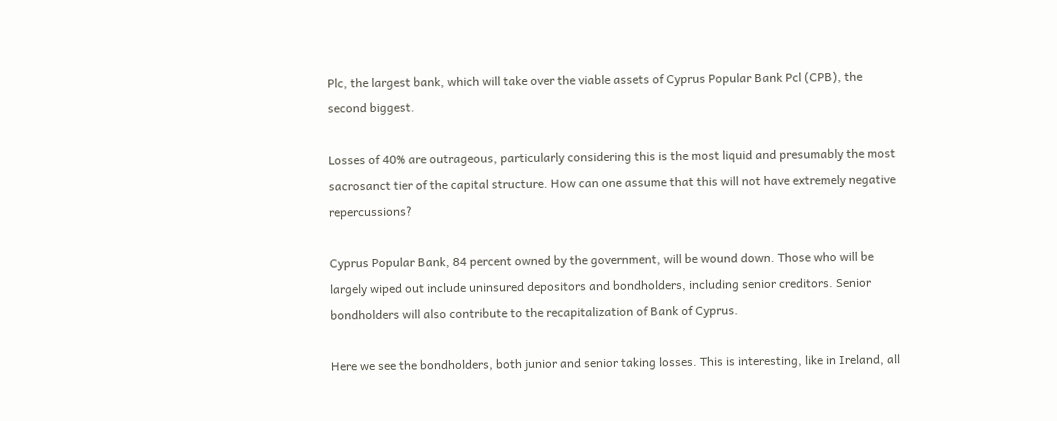Plc, the largest bank, which will take over the viable assets of Cyprus Popular Bank Pcl (CPB), the second biggest.

Losses of 40% are outrageous, particularly considering this is the most liquid and presumably the most sacrosanct tier of the capital structure. How can one assume that this will not have extremely negative repercussions?

Cyprus Popular Bank, 84 percent owned by the government, will be wound down. Those who will be largely wiped out include uninsured depositors and bondholders, including senior creditors. Senior bondholders will also contribute to the recapitalization of Bank of Cyprus.

Here we see the bondholders, both junior and senior taking losses. This is interesting, like in Ireland, all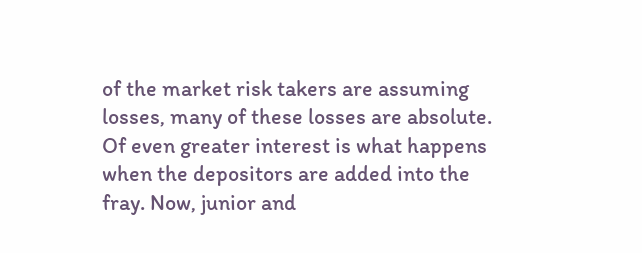of the market risk takers are assuming losses, many of these losses are absolute. Of even greater interest is what happens when the depositors are added into the fray. Now, junior and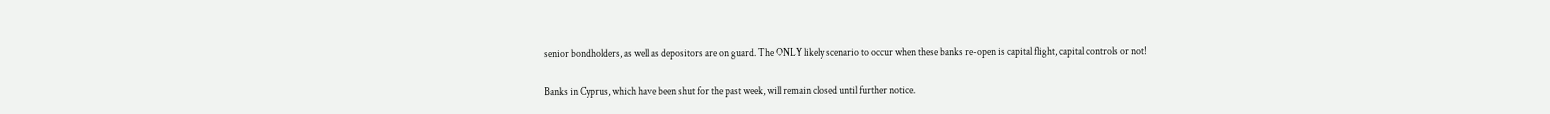senior bondholders, as well as depositors are on guard. The ONLY likely scenario to occur when these banks re-open is capital flight, capital controls or not!

Banks in Cyprus, which have been shut for the past week, will remain closed until further notice.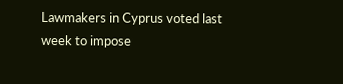Lawmakers in Cyprus voted last week to impose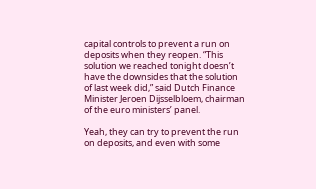capital controls to prevent a run on deposits when they reopen. “This solution we reached tonight doesn’t have the downsides that the solution of last week did,” said Dutch Finance Minister Jeroen Dijsselbloem, chairman of the euro ministers’ panel.

Yeah, they can try to prevent the run on deposits, and even with some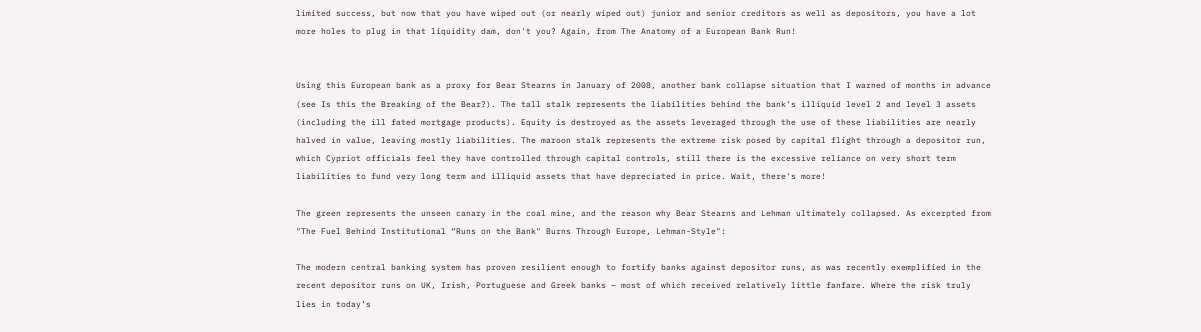limited success, but now that you have wiped out (or nearly wiped out) junior and senior creditors as well as depositors, you have a lot more holes to plug in that liquidity dam, don't you? Again, from The Anatomy of a European Bank Run!


Using this European bank as a proxy for Bear Stearns in January of 2008, another bank collapse situation that I warned of months in advance (see Is this the Breaking of the Bear?). The tall stalk represents the liabilities behind the bank's illiquid level 2 and level 3 assets (including the ill fated mortgage products). Equity is destroyed as the assets leveraged through the use of these liabilities are nearly halved in value, leaving mostly liabilities. The maroon stalk represents the extreme risk posed by capital flight through a depositor run, which Cypriot officials feel they have controlled through capital controls, still there is the excessive reliance on very short term liabilities to fund very long term and illiquid assets that have depreciated in price. Wait, there's more!

The green represents the unseen canary in the coal mine, and the reason why Bear Stearns and Lehman ultimately collapsed. As excerpted from "The Fuel Behind Institutional “Runs on the Bank" Burns Through Europe, Lehman-Style":

The modern central banking system has proven resilient enough to fortify banks against depositor runs, as was recently exemplified in the recent depositor runs on UK, Irish, Portuguese and Greek banks – most of which received relatively little fanfare. Where the risk truly lies in today’s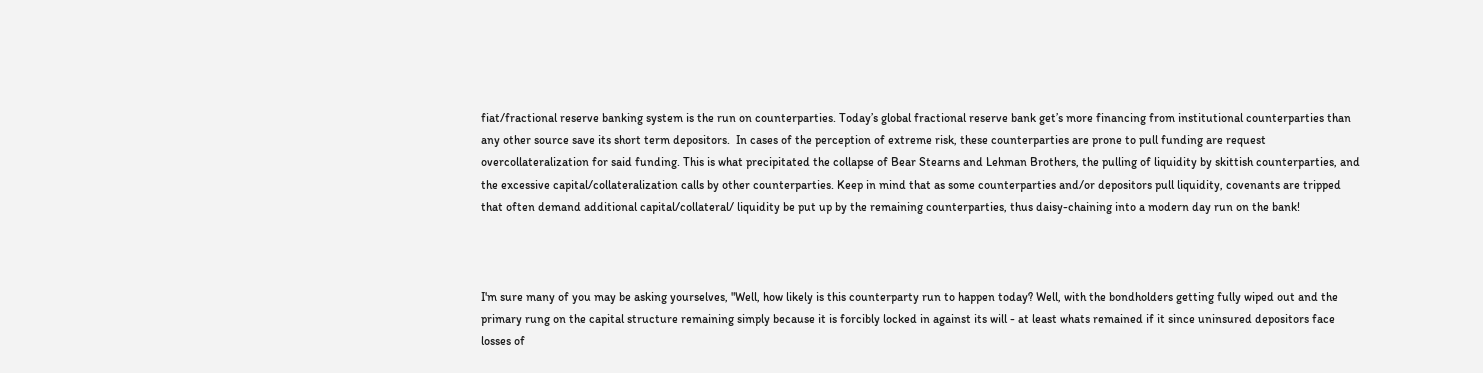fiat/fractional reserve banking system is the run on counterparties. Today’s global fractional reserve bank get’s more financing from institutional counterparties than any other source save its short term depositors.  In cases of the perception of extreme risk, these counterparties are prone to pull funding are request overcollateralization for said funding. This is what precipitated the collapse of Bear Stearns and Lehman Brothers, the pulling of liquidity by skittish counterparties, and the excessive capital/collateralization calls by other counterparties. Keep in mind that as some counterparties and/or depositors pull liquidity, covenants are tripped that often demand additional capital/collateral/ liquidity be put up by the remaining counterparties, thus daisy-chaining into a modern day run on the bank!



I'm sure many of you may be asking yourselves, "Well, how likely is this counterparty run to happen today? Well, with the bondholders getting fully wiped out and the primary rung on the capital structure remaining simply because it is forcibly locked in against its will - at least whats remained if it since uninsured depositors face losses of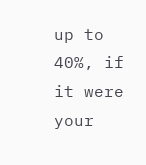up to 40%, if it were your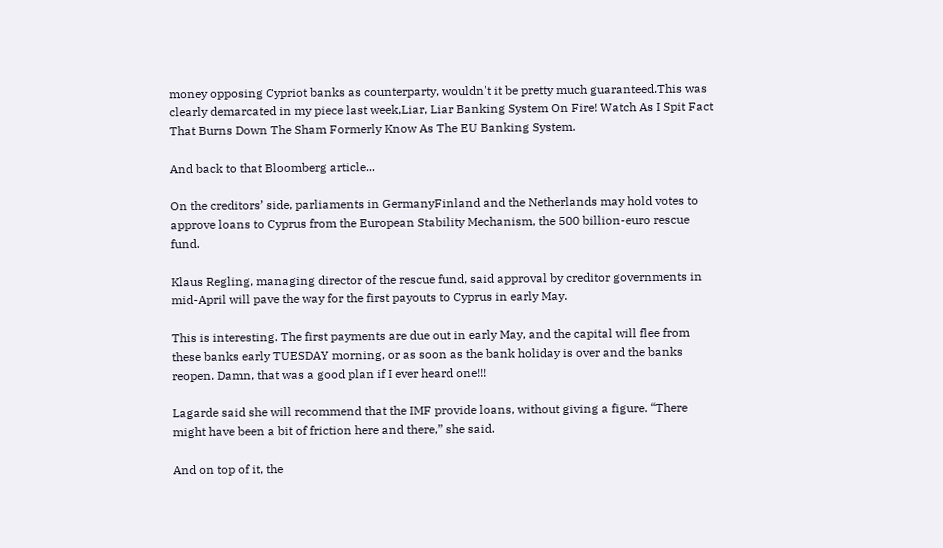money opposing Cypriot banks as counterparty, wouldn't it be pretty much guaranteed.This was clearly demarcated in my piece last week,Liar, Liar Banking System On Fire! Watch As I Spit Fact That Burns Down The Sham Formerly Know As The EU Banking System.

And back to that Bloomberg article...

On the creditors’ side, parliaments in GermanyFinland and the Netherlands may hold votes to approve loans to Cyprus from the European Stability Mechanism, the 500 billion-euro rescue fund.

Klaus Regling, managing director of the rescue fund, said approval by creditor governments in mid-April will pave the way for the first payouts to Cyprus in early May.

This is interesting. The first payments are due out in early May, and the capital will flee from these banks early TUESDAY morning, or as soon as the bank holiday is over and the banks reopen. Damn, that was a good plan if I ever heard one!!!

Lagarde said she will recommend that the IMF provide loans, without giving a figure. “There might have been a bit of friction here and there,” she said.

And on top of it, the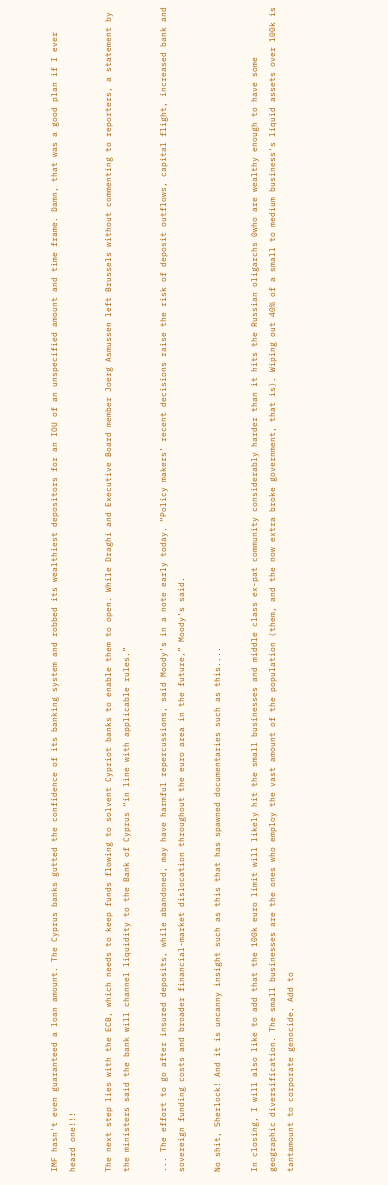IMF hasn't even guaranteed a loan amount. The Cyprus banks gutted the confidence of its banking system and robbed its wealthiest depositors for an IOU of an unspecified amount and time frame. Damn, that was a good plan if I ever heard one!!!

The next step lies with the ECB, which needs to keep funds flowing to solvent Cypriot banks to enable them to open. While Draghi and Executive Board member Joerg Asmussen left Brussels without commenting to reporters, a statement by the ministers said the bank will channel liquidity to the Bank of Cyprus “in line with applicable rules.”

... The effort to go after insured deposits, while abandoned, may have harmful repercussions, said Moody’s in a note early today. “Policy makers’ recent decisions raise the risk of deposit outflows, capital flight, increased bank and sovereign funding costs and broader financial-market dislocation throughout the euro area in the future,” Moody’s said.

No shit, Sherlock! And it is uncanny insight such as this that has spawned documentaries such as this....

In closing, I will also like to add that the 100k euro limit will likely hit the small businesses and middle class ex-pat community considerably harder than it hits the Russian oligarchs 0who are wealthy enough to have some geographic diversification. The small businesses are the ones who employ the vast amount of the population (them, and the now extra broke government, that is). Wiping out 40% of a small to medium business's liquid assets over 100k is tantamount to corporate genocide. Add to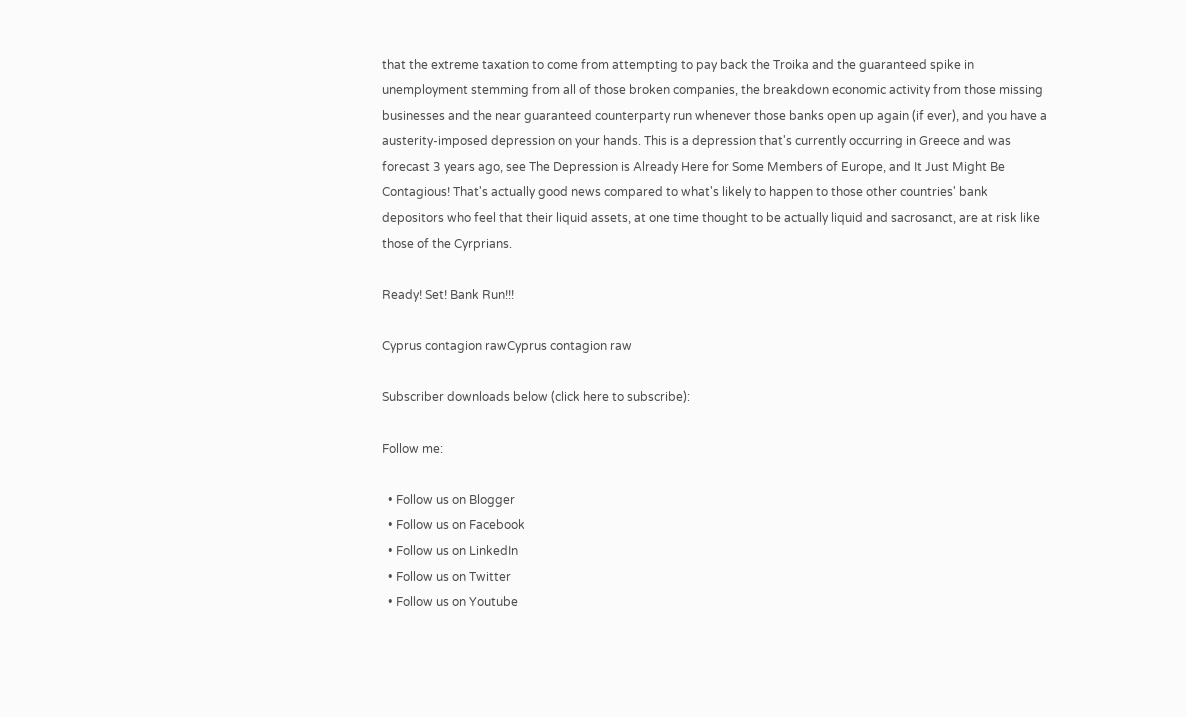that the extreme taxation to come from attempting to pay back the Troika and the guaranteed spike in unemployment stemming from all of those broken companies, the breakdown economic activity from those missing businesses and the near guaranteed counterparty run whenever those banks open up again (if ever), and you have a austerity-imposed depression on your hands. This is a depression that's currently occurring in Greece and was forecast 3 years ago, see The Depression is Already Here for Some Members of Europe, and It Just Might Be Contagious! That's actually good news compared to what's likely to happen to those other countries' bank depositors who feel that their liquid assets, at one time thought to be actually liquid and sacrosanct, are at risk like those of the Cyrprians.

Ready! Set! Bank Run!!!

Cyprus contagion rawCyprus contagion raw

Subscriber downloads below (click here to subscribe):

Follow me:

  • Follow us on Blogger
  • Follow us on Facebook
  • Follow us on LinkedIn
  • Follow us on Twitter
  • Follow us on Youtube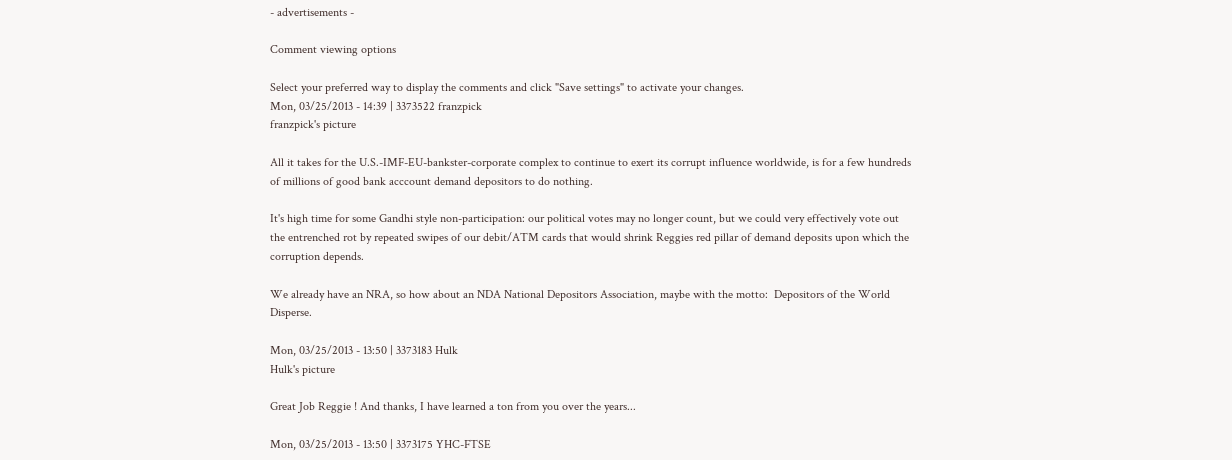- advertisements -

Comment viewing options

Select your preferred way to display the comments and click "Save settings" to activate your changes.
Mon, 03/25/2013 - 14:39 | 3373522 franzpick
franzpick's picture

All it takes for the U.S.-IMF-EU-bankster-corporate complex to continue to exert its corrupt influence worldwide, is for a few hundreds of millions of good bank acccount demand depositors to do nothing.

It's high time for some Gandhi style non-participation: our political votes may no longer count, but we could very effectively vote out the entrenched rot by repeated swipes of our debit/ATM cards that would shrink Reggies red pillar of demand deposits upon which the corruption depends.

We already have an NRA, so how about an NDA National Depositors Association, maybe with the motto:  Depositors of the World Disperse.

Mon, 03/25/2013 - 13:50 | 3373183 Hulk
Hulk's picture

Great Job Reggie ! And thanks, I have learned a ton from you over the years...

Mon, 03/25/2013 - 13:50 | 3373175 YHC-FTSE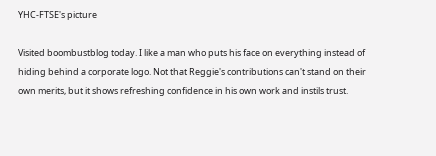YHC-FTSE's picture

Visited boombustblog today. I like a man who puts his face on everything instead of hiding behind a corporate logo. Not that Reggie's contributions can't stand on their own merits, but it shows refreshing confidence in his own work and instils trust.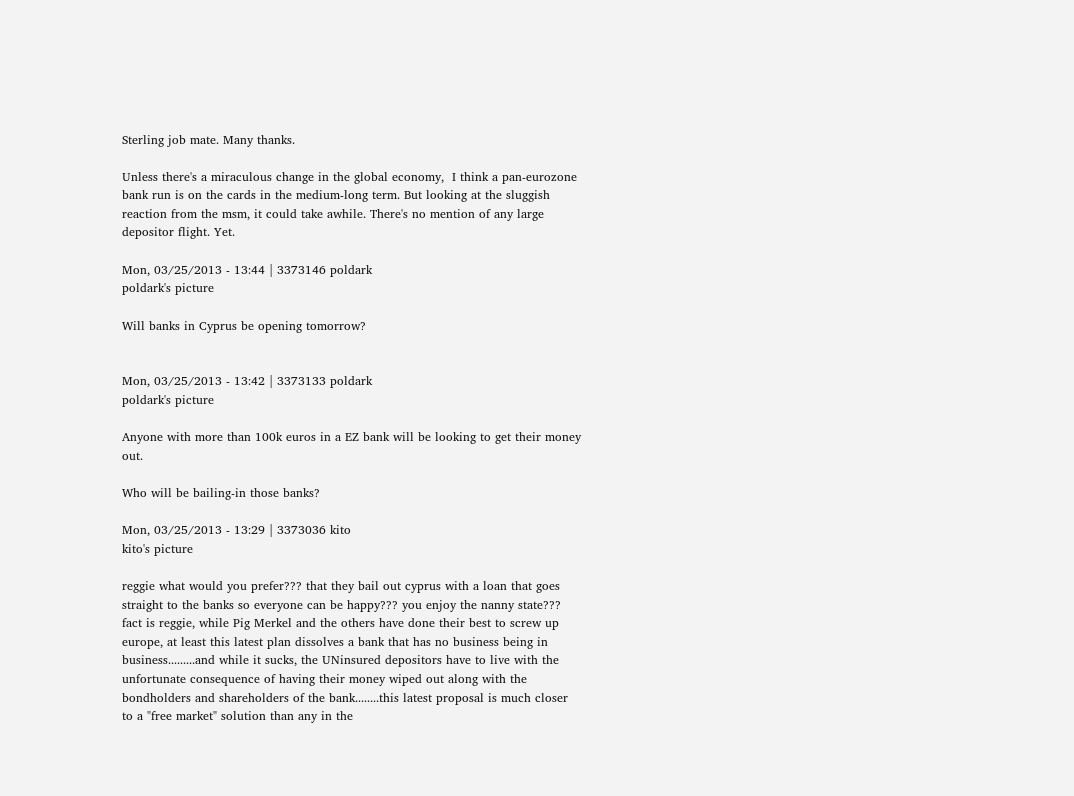Sterling job mate. Many thanks.

Unless there's a miraculous change in the global economy,  I think a pan-eurozone bank run is on the cards in the medium-long term. But looking at the sluggish reaction from the msm, it could take awhile. There's no mention of any large depositor flight. Yet.

Mon, 03/25/2013 - 13:44 | 3373146 poldark
poldark's picture

Will banks in Cyprus be opening tomorrow?


Mon, 03/25/2013 - 13:42 | 3373133 poldark
poldark's picture

Anyone with more than 100k euros in a EZ bank will be looking to get their money out.

Who will be bailing-in those banks?

Mon, 03/25/2013 - 13:29 | 3373036 kito
kito's picture

reggie what would you prefer??? that they bail out cyprus with a loan that goes straight to the banks so everyone can be happy??? you enjoy the nanny state??? fact is reggie, while Pig Merkel and the others have done their best to screw up europe, at least this latest plan dissolves a bank that has no business being in business.........and while it sucks, the UNinsured depositors have to live with the unfortunate consequence of having their money wiped out along with the bondholders and shareholders of the bank........this latest proposal is much closer to a "free market" solution than any in the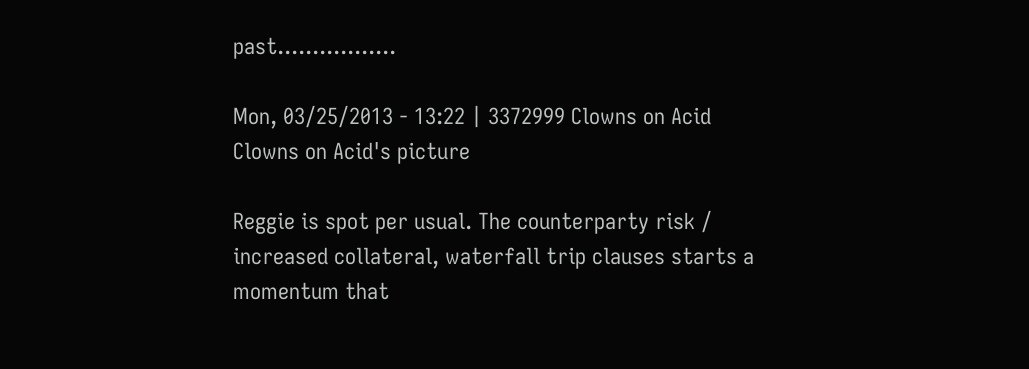past.................

Mon, 03/25/2013 - 13:22 | 3372999 Clowns on Acid
Clowns on Acid's picture

Reggie is spot per usual. The counterparty risk / increased collateral, waterfall trip clauses starts a momentum that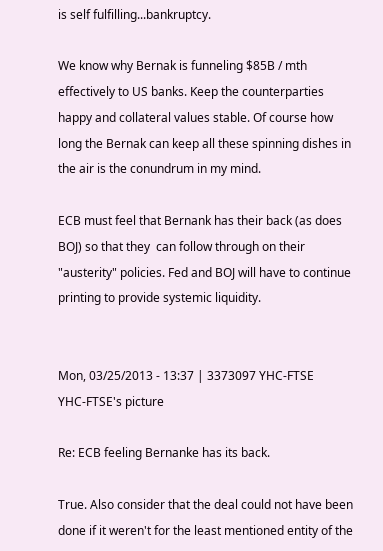is self fulfilling...bankruptcy.

We know why Bernak is funneling $85B / mth effectively to US banks. Keep the counterparties happy and collateral values stable. Of course how long the Bernak can keep all these spinning dishes in the air is the conundrum in my mind.

ECB must feel that Bernank has their back (as does BOJ) so that they  can follow through on their "austerity" policies. Fed and BOJ will have to continue printing to provide systemic liquidity.


Mon, 03/25/2013 - 13:37 | 3373097 YHC-FTSE
YHC-FTSE's picture

Re: ECB feeling Bernanke has its back.

True. Also consider that the deal could not have been done if it weren't for the least mentioned entity of the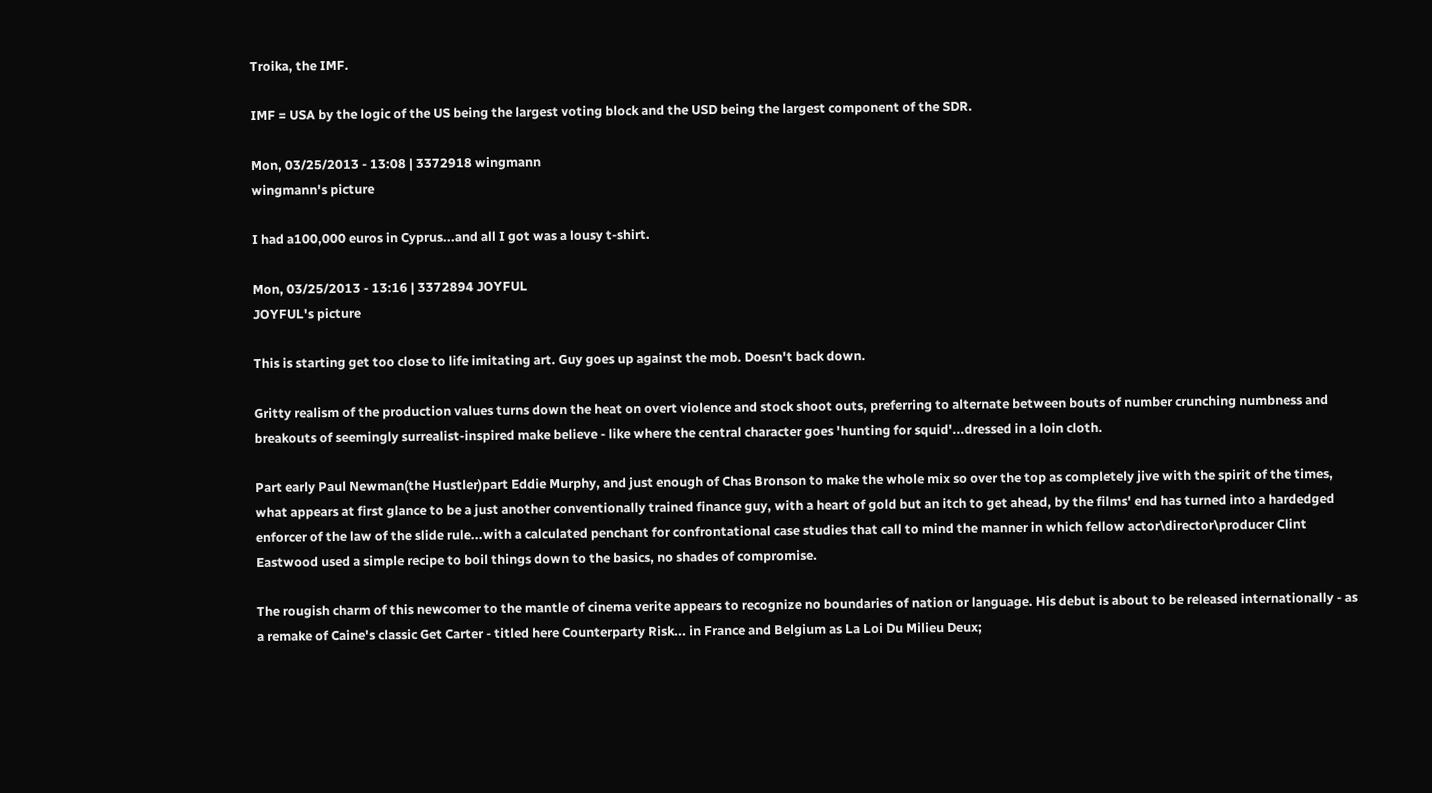Troika, the IMF.

IMF = USA by the logic of the US being the largest voting block and the USD being the largest component of the SDR.

Mon, 03/25/2013 - 13:08 | 3372918 wingmann
wingmann's picture

I had a100,000 euros in Cyprus...and all I got was a lousy t-shirt.

Mon, 03/25/2013 - 13:16 | 3372894 JOYFUL
JOYFUL's picture

This is starting get too close to life imitating art. Guy goes up against the mob. Doesn't back down.

Gritty realism of the production values turns down the heat on overt violence and stock shoot outs, preferring to alternate between bouts of number crunching numbness and  breakouts of seemingly surrealist-inspired make believe - like where the central character goes 'hunting for squid'...dressed in a loin cloth.

Part early Paul Newman(the Hustler)part Eddie Murphy, and just enough of Chas Bronson to make the whole mix so over the top as completely jive with the spirit of the times, what appears at first glance to be a just another conventionally trained finance guy, with a heart of gold but an itch to get ahead, by the films' end has turned into a hardedged enforcer of the law of the slide rule...with a calculated penchant for confrontational case studies that call to mind the manner in which fellow actor\director\producer Clint Eastwood used a simple recipe to boil things down to the basics, no shades of compromise.

The rougish charm of this newcomer to the mantle of cinema verite appears to recognize no boundaries of nation or language. His debut is about to be released internationally - as a remake of Caine's classic Get Carter - titled here Counterparty Risk... in France and Belgium as La Loi Du Milieu Deux;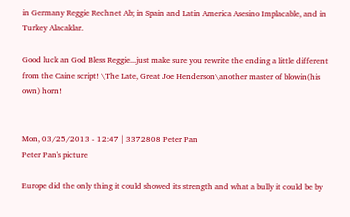in Germany Reggie Rechnet Ab; in Spain and Latin America Asesino Implacable, and in Turkey Alacaklar.

Good luck an God Bless Reggie...just make sure you rewrite the ending a little different from the Caine script! \The Late, Great Joe Henderson\another master of blowin(his own) horn!


Mon, 03/25/2013 - 12:47 | 3372808 Peter Pan
Peter Pan's picture

Europe did the only thing it could showed its strength and what a bully it could be by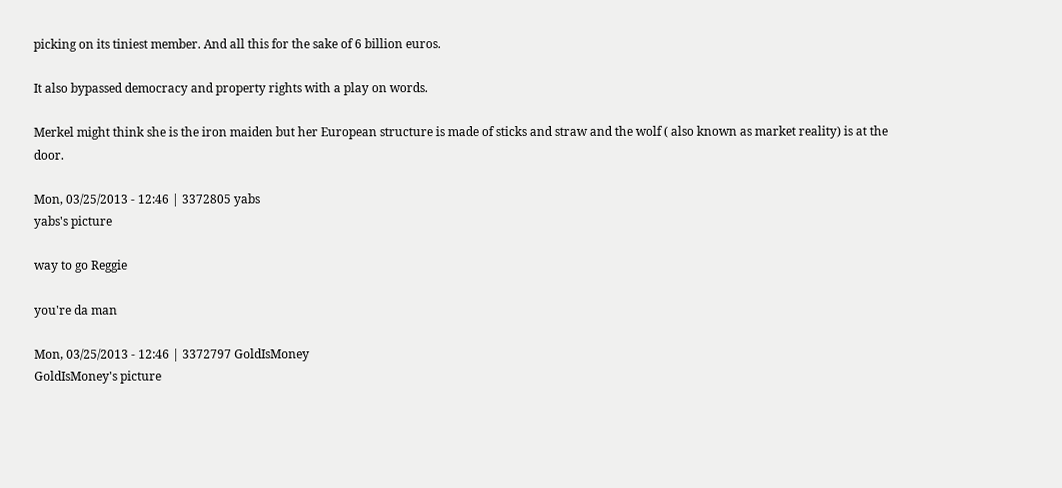picking on its tiniest member. And all this for the sake of 6 billion euros.

It also bypassed democracy and property rights with a play on words.

Merkel might think she is the iron maiden but her European structure is made of sticks and straw and the wolf ( also known as market reality) is at the door.

Mon, 03/25/2013 - 12:46 | 3372805 yabs
yabs's picture

way to go Reggie

you're da man

Mon, 03/25/2013 - 12:46 | 3372797 GoldIsMoney
GoldIsMoney's picture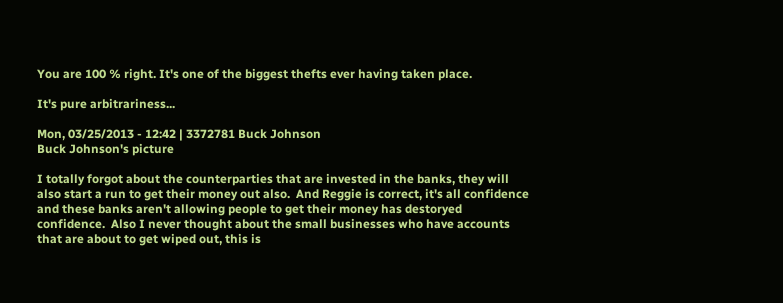You are 100 % right. It's one of the biggest thefts ever having taken place.

It's pure arbitrariness...

Mon, 03/25/2013 - 12:42 | 3372781 Buck Johnson
Buck Johnson's picture

I totally forgot about the counterparties that are invested in the banks, they will also start a run to get their money out also.  And Reggie is correct, it's all confidence and these banks aren't allowing people to get their money has destoryed confidence.  Also I never thought about the small businesses who have accounts that are about to get wiped out, this is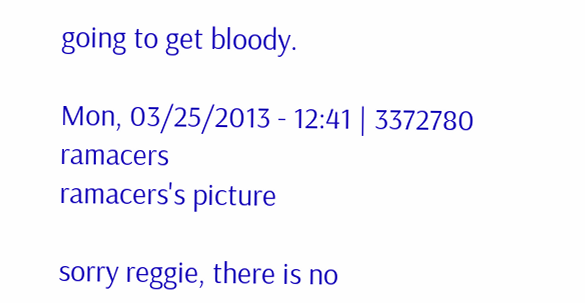going to get bloody.

Mon, 03/25/2013 - 12:41 | 3372780 ramacers
ramacers's picture

sorry reggie, there is no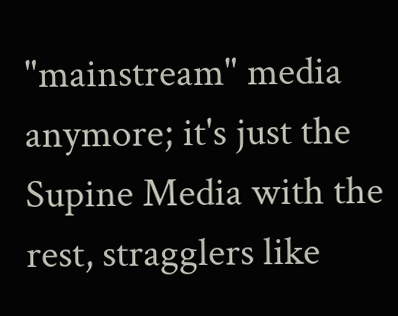"mainstream" media anymore; it's just the Supine Media with the rest, stragglers like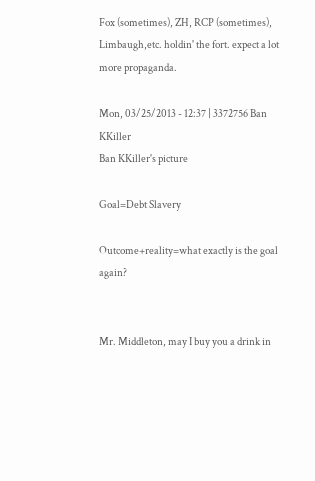Fox (sometimes), ZH, RCP (sometimes), Limbaugh,etc. holdin' the fort. expect a lot more propaganda.

Mon, 03/25/2013 - 12:37 | 3372756 Ban KKiller
Ban KKiller's picture

Goal=Debt Slavery

Outcome+reality=what exactly is the goal again?


Mr. Middleton, may I buy you a drink in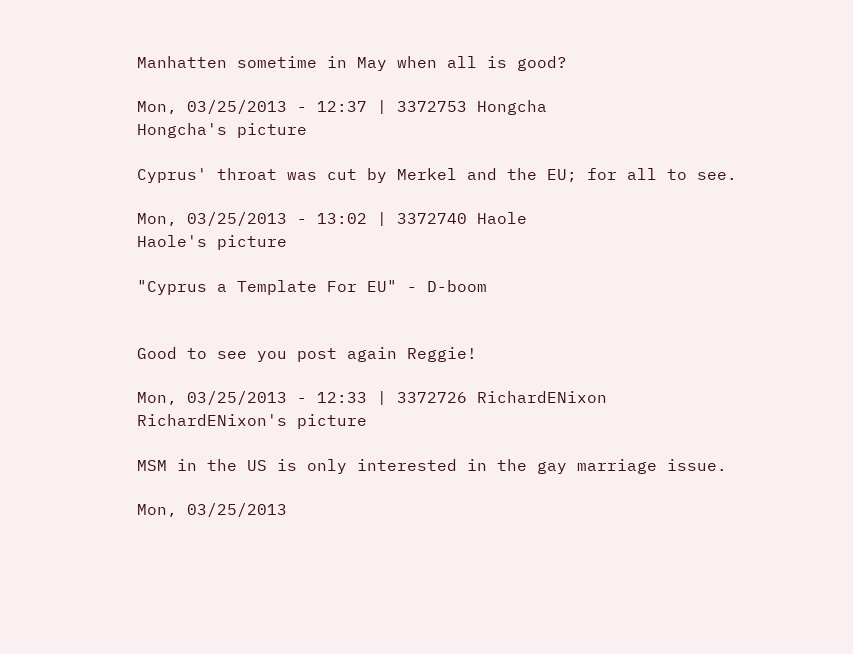Manhatten sometime in May when all is good?

Mon, 03/25/2013 - 12:37 | 3372753 Hongcha
Hongcha's picture

Cyprus' throat was cut by Merkel and the EU; for all to see.

Mon, 03/25/2013 - 13:02 | 3372740 Haole
Haole's picture

"Cyprus a Template For EU" - D-boom


Good to see you post again Reggie!

Mon, 03/25/2013 - 12:33 | 3372726 RichardENixon
RichardENixon's picture

MSM in the US is only interested in the gay marriage issue.

Mon, 03/25/2013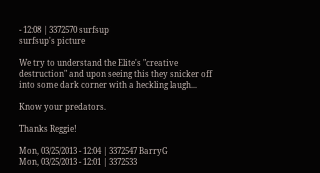- 12:08 | 3372570 surfsup
surfsup's picture

We try to understand the Elite's "creative destruction" and upon seeing this they snicker off into some dark corner with a heckling laugh...

Know your predators.

Thanks Reggie!

Mon, 03/25/2013 - 12:04 | 3372547 BarryG
Mon, 03/25/2013 - 12:01 | 3372533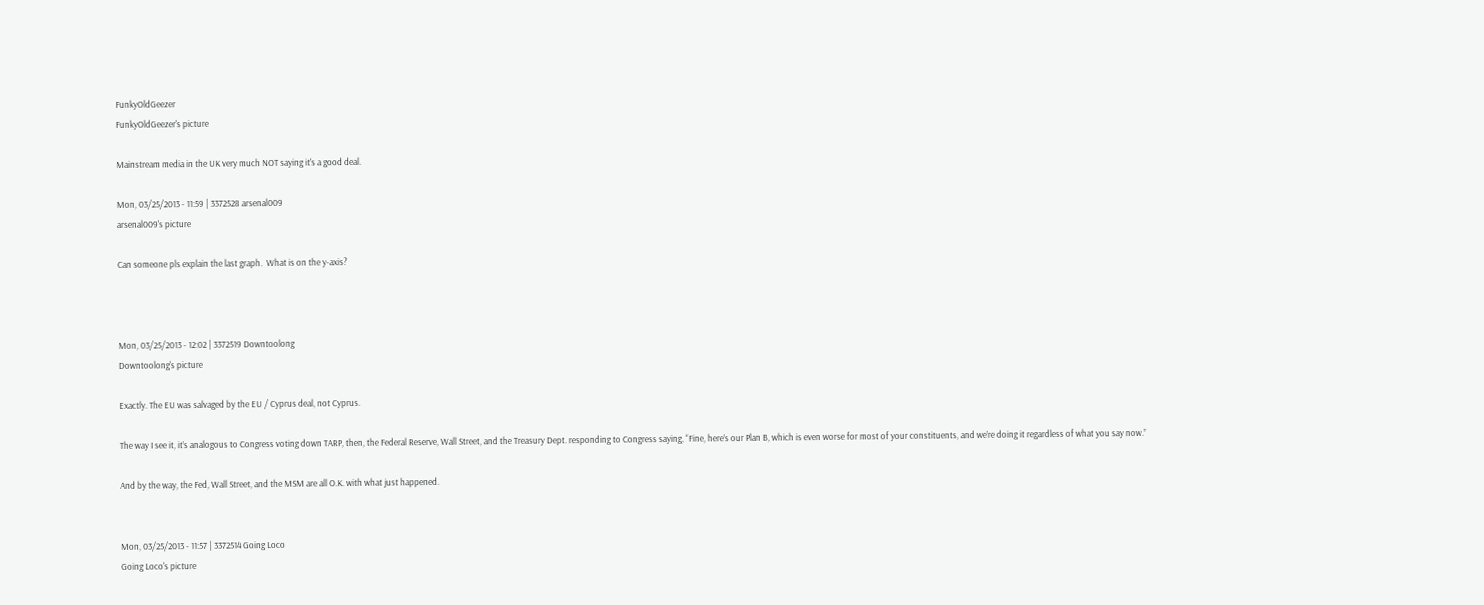FunkyOldGeezer
FunkyOldGeezer's picture

Mainstream media in the UK very much NOT saying it's a good deal.

Mon, 03/25/2013 - 11:59 | 3372528 arsenal009
arsenal009's picture

Can someone pls explain the last graph.  What is on the y-axis?



Mon, 03/25/2013 - 12:02 | 3372519 Downtoolong
Downtoolong's picture

Exactly. The EU was salvaged by the EU / Cyprus deal, not Cyprus.

The way I see it, it’s analogous to Congress voting down TARP, then, the Federal Reserve, Wall Street, and the Treasury Dept. responding to Congress saying, “Fine, here’s our Plan B, which is even worse for most of your constituents, and we’re doing it regardless of what you say now.”

And by the way, the Fed, Wall Street, and the MSM are all O.K. with what just happened.


Mon, 03/25/2013 - 11:57 | 3372514 Going Loco
Going Loco's picture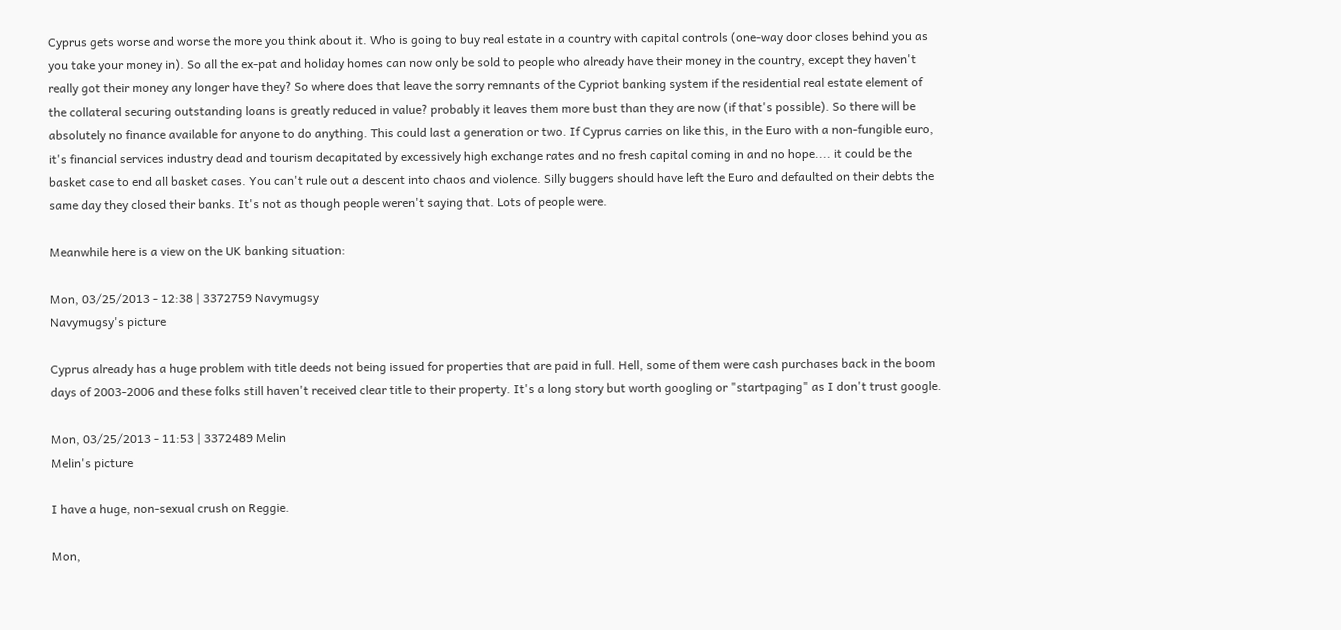Cyprus gets worse and worse the more you think about it. Who is going to buy real estate in a country with capital controls (one-way door closes behind you as you take your money in). So all the ex-pat and holiday homes can now only be sold to people who already have their money in the country, except they haven't really got their money any longer have they? So where does that leave the sorry remnants of the Cypriot banking system if the residential real estate element of the collateral securing outstanding loans is greatly reduced in value? probably it leaves them more bust than they are now (if that's possible). So there will be absolutely no finance available for anyone to do anything. This could last a generation or two. If Cyprus carries on like this, in the Euro with a non-fungible euro, it's financial services industry dead and tourism decapitated by excessively high exchange rates and no fresh capital coming in and no hope.... it could be the basket case to end all basket cases. You can't rule out a descent into chaos and violence. Silly buggers should have left the Euro and defaulted on their debts the same day they closed their banks. It's not as though people weren't saying that. Lots of people were.

Meanwhile here is a view on the UK banking situation:

Mon, 03/25/2013 - 12:38 | 3372759 Navymugsy
Navymugsy's picture

Cyprus already has a huge problem with title deeds not being issued for properties that are paid in full. Hell, some of them were cash purchases back in the boom days of 2003-2006 and these folks still haven't received clear title to their property. It's a long story but worth googling or "startpaging" as I don't trust google.

Mon, 03/25/2013 - 11:53 | 3372489 Melin
Melin's picture

I have a huge, non-sexual crush on Reggie.

Mon,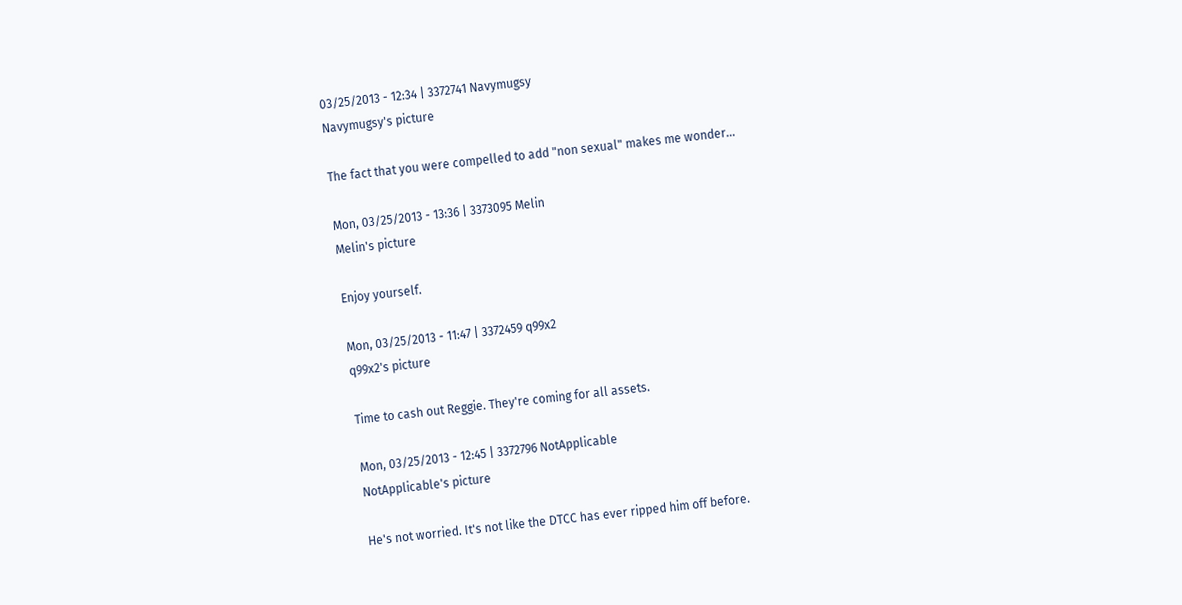03/25/2013 - 12:34 | 3372741 Navymugsy
Navymugsy's picture

The fact that you were compelled to add "non sexual" makes me wonder...

Mon, 03/25/2013 - 13:36 | 3373095 Melin
Melin's picture

Enjoy yourself.

Mon, 03/25/2013 - 11:47 | 3372459 q99x2
q99x2's picture

Time to cash out Reggie. They're coming for all assets.

Mon, 03/25/2013 - 12:45 | 3372796 NotApplicable
NotApplicable's picture

He's not worried. It's not like the DTCC has ever ripped him off before.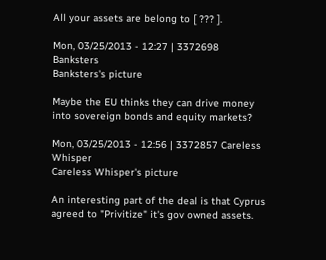All your assets are belong to [ ??? ].

Mon, 03/25/2013 - 12:27 | 3372698 Banksters
Banksters's picture

Maybe the EU thinks they can drive money into sovereign bonds and equity markets?

Mon, 03/25/2013 - 12:56 | 3372857 Careless Whisper
Careless Whisper's picture

An interesting part of the deal is that Cyprus agreed to "Privitize" it's gov owned assets.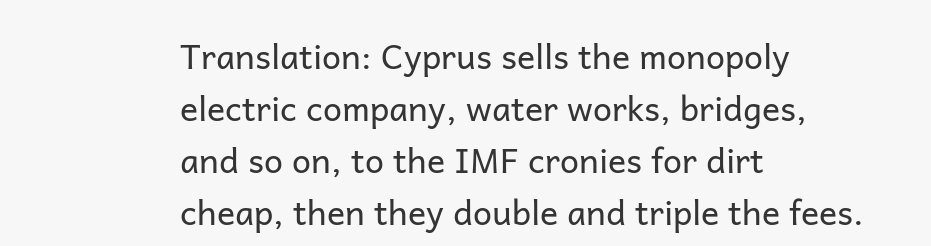Translation: Cyprus sells the monopoly electric company, water works, bridges, and so on, to the IMF cronies for dirt cheap, then they double and triple the fees.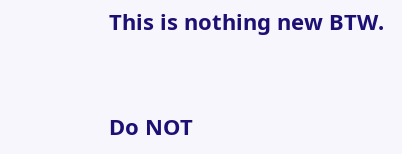This is nothing new BTW.


Do NOT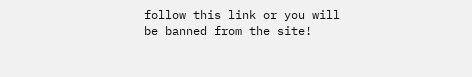follow this link or you will be banned from the site!